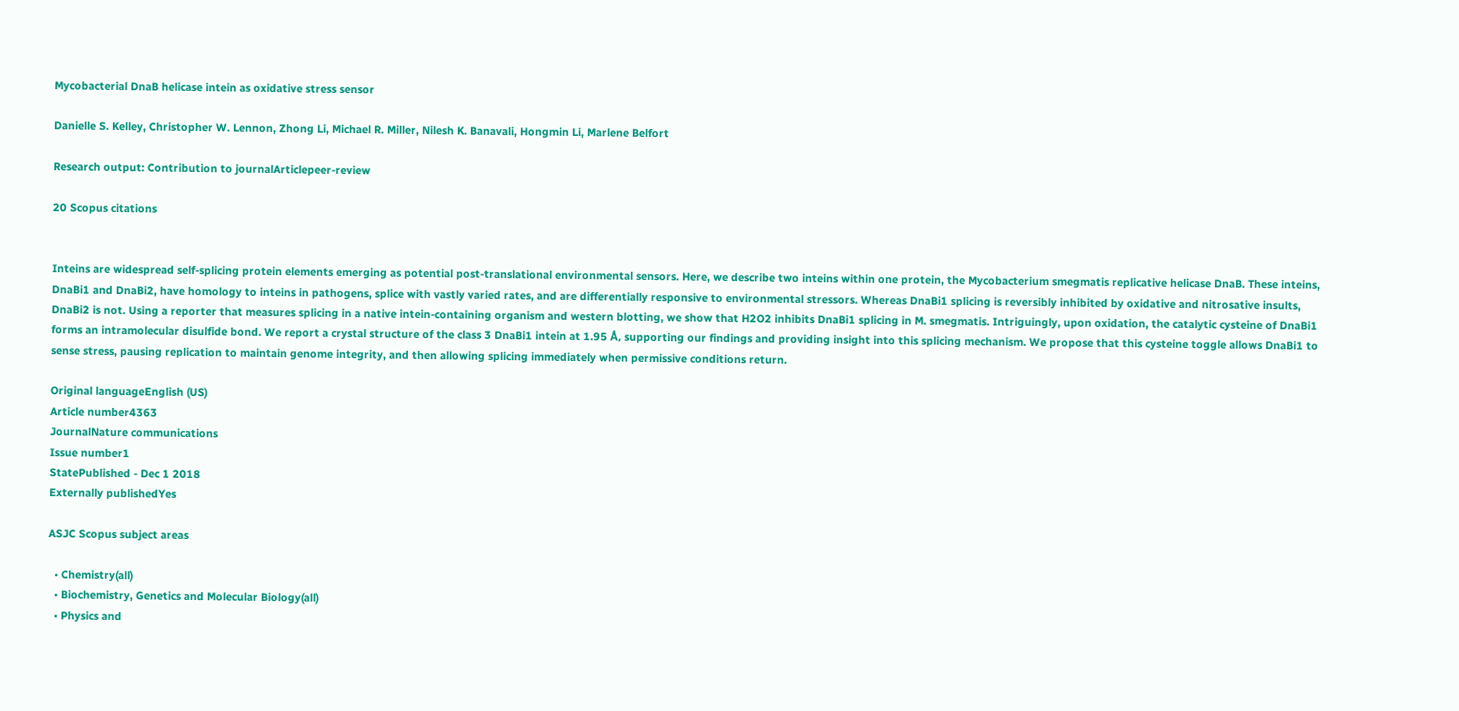Mycobacterial DnaB helicase intein as oxidative stress sensor

Danielle S. Kelley, Christopher W. Lennon, Zhong Li, Michael R. Miller, Nilesh K. Banavali, Hongmin Li, Marlene Belfort

Research output: Contribution to journalArticlepeer-review

20 Scopus citations


Inteins are widespread self-splicing protein elements emerging as potential post-translational environmental sensors. Here, we describe two inteins within one protein, the Mycobacterium smegmatis replicative helicase DnaB. These inteins, DnaBi1 and DnaBi2, have homology to inteins in pathogens, splice with vastly varied rates, and are differentially responsive to environmental stressors. Whereas DnaBi1 splicing is reversibly inhibited by oxidative and nitrosative insults, DnaBi2 is not. Using a reporter that measures splicing in a native intein-containing organism and western blotting, we show that H2O2 inhibits DnaBi1 splicing in M. smegmatis. Intriguingly, upon oxidation, the catalytic cysteine of DnaBi1 forms an intramolecular disulfide bond. We report a crystal structure of the class 3 DnaBi1 intein at 1.95 Å, supporting our findings and providing insight into this splicing mechanism. We propose that this cysteine toggle allows DnaBi1 to sense stress, pausing replication to maintain genome integrity, and then allowing splicing immediately when permissive conditions return.

Original languageEnglish (US)
Article number4363
JournalNature communications
Issue number1
StatePublished - Dec 1 2018
Externally publishedYes

ASJC Scopus subject areas

  • Chemistry(all)
  • Biochemistry, Genetics and Molecular Biology(all)
  • Physics and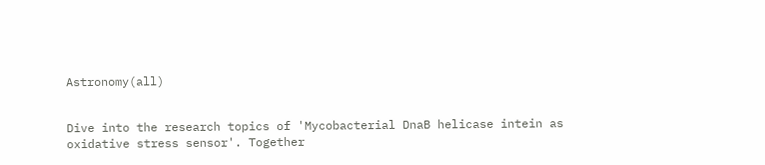Astronomy(all)


Dive into the research topics of 'Mycobacterial DnaB helicase intein as oxidative stress sensor'. Together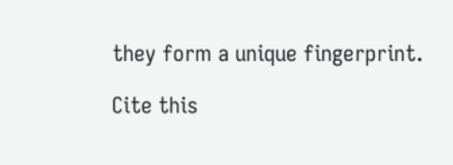they form a unique fingerprint.

Cite this